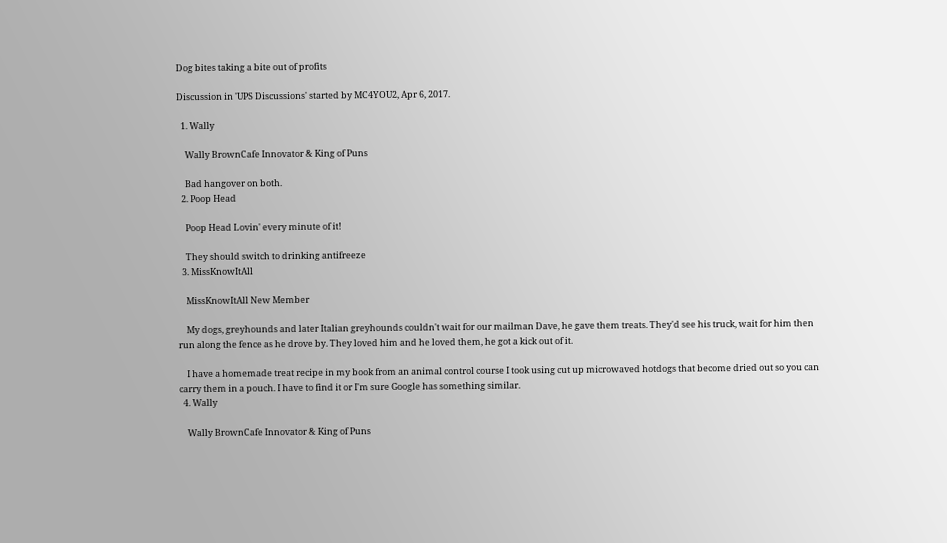Dog bites taking a bite out of profits

Discussion in 'UPS Discussions' started by MC4YOU2, Apr 6, 2017.

  1. Wally

    Wally BrownCafe Innovator & King of Puns

    Bad hangover on both.
  2. Poop Head

    Poop Head Lovin' every minute of it!

    They should switch to drinking antifreeze
  3. MissKnowItAll

    MissKnowItAll New Member

    My dogs, greyhounds and later Italian greyhounds couldn't wait for our mailman Dave, he gave them treats. They'd see his truck, wait for him then run along the fence as he drove by. They loved him and he loved them, he got a kick out of it.

    I have a homemade treat recipe in my book from an animal control course I took using cut up microwaved hotdogs that become dried out so you can carry them in a pouch. I have to find it or I'm sure Google has something similar.
  4. Wally

    Wally BrownCafe Innovator & King of Puns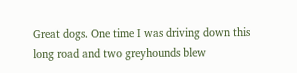Great dogs. One time I was driving down this long road and two greyhounds blew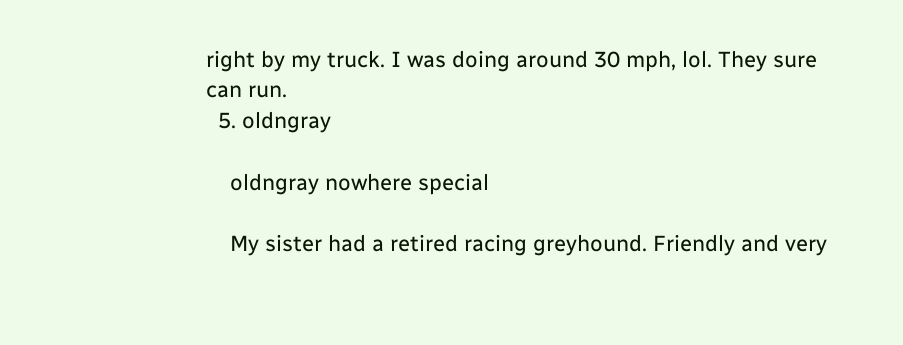right by my truck. I was doing around 30 mph, lol. They sure can run.
  5. oldngray

    oldngray nowhere special

    My sister had a retired racing greyhound. Friendly and very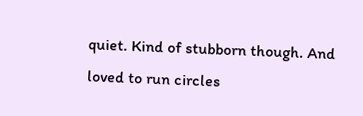quiet. Kind of stubborn though. And loved to run circles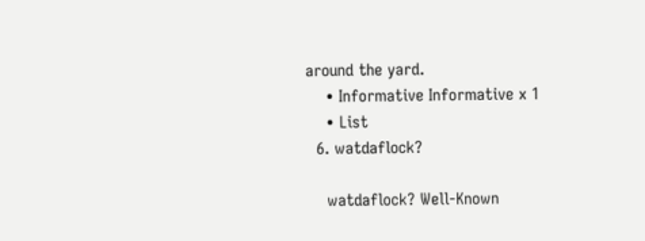around the yard.
    • Informative Informative x 1
    • List
  6. watdaflock?

    watdaflock? Well-Known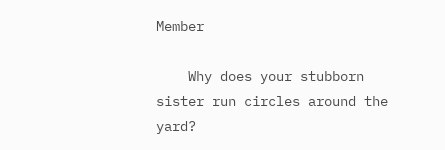Member

    Why does your stubborn sister run circles around the yard?